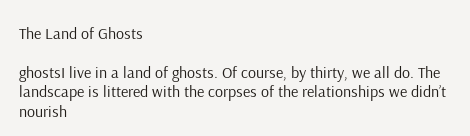The Land of Ghosts

ghostsI live in a land of ghosts. Of course, by thirty, we all do. The landscape is littered with the corpses of the relationships we didn’t nourish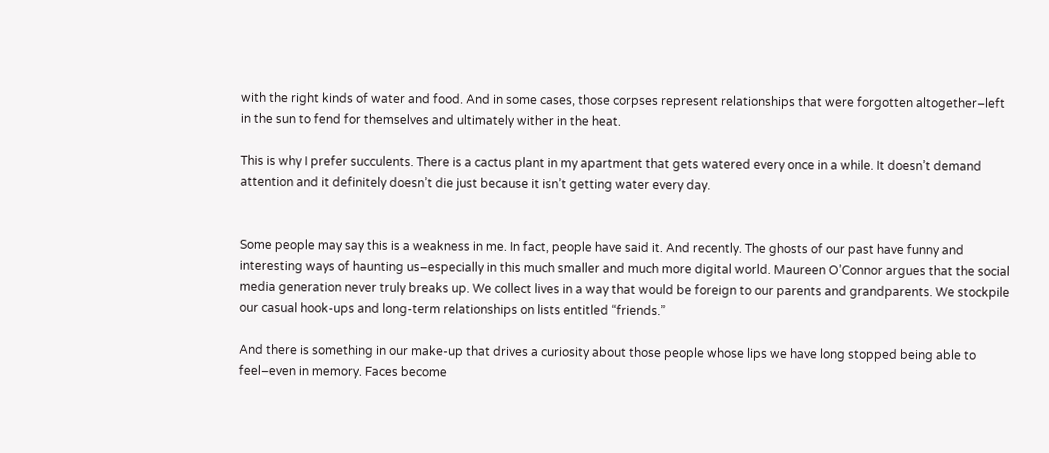with the right kinds of water and food. And in some cases, those corpses represent relationships that were forgotten altogether–left in the sun to fend for themselves and ultimately wither in the heat.

This is why I prefer succulents. There is a cactus plant in my apartment that gets watered every once in a while. It doesn’t demand attention and it definitely doesn’t die just because it isn’t getting water every day.


Some people may say this is a weakness in me. In fact, people have said it. And recently. The ghosts of our past have funny and interesting ways of haunting us–especially in this much smaller and much more digital world. Maureen O’Connor argues that the social media generation never truly breaks up. We collect lives in a way that would be foreign to our parents and grandparents. We stockpile our casual hook-ups and long-term relationships on lists entitled “friends.”

And there is something in our make-up that drives a curiosity about those people whose lips we have long stopped being able to feel–even in memory. Faces become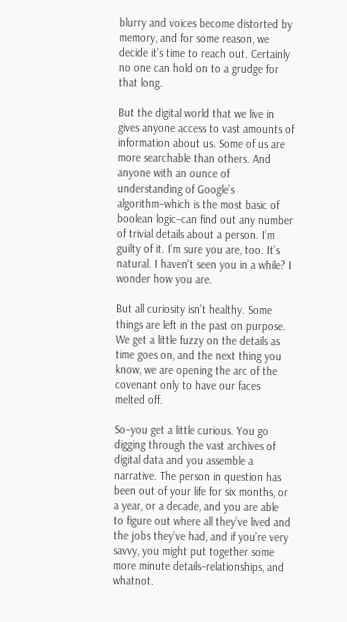blurry and voices become distorted by memory, and for some reason, we decide it’s time to reach out. Certainly no one can hold on to a grudge for that long.

But the digital world that we live in gives anyone access to vast amounts of information about us. Some of us are more searchable than others. And anyone with an ounce of understanding of Google’s algorithm–which is the most basic of boolean logic–can find out any number of trivial details about a person. I’m guilty of it. I’m sure you are, too. It’s natural. I haven’t seen you in a while? I wonder how you are.

But all curiosity isn’t healthy. Some things are left in the past on purpose. We get a little fuzzy on the details as time goes on, and the next thing you know, we are opening the arc of the covenant only to have our faces melted off.

So–you get a little curious. You go digging through the vast archives of digital data and you assemble a narrative. The person in question has been out of your life for six months, or a year, or a decade, and you are able to figure out where all they’ve lived and the jobs they’ve had, and if you’re very savvy, you might put together some more minute details–relationships, and whatnot.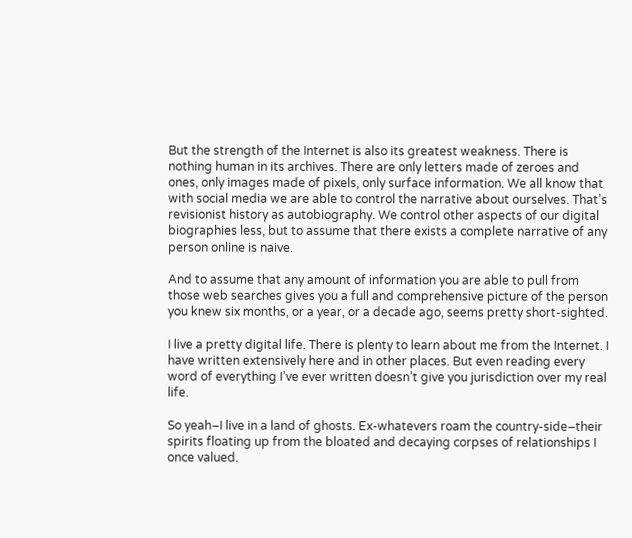But the strength of the Internet is also its greatest weakness. There is nothing human in its archives. There are only letters made of zeroes and ones, only images made of pixels, only surface information. We all know that with social media we are able to control the narrative about ourselves. That’s revisionist history as autobiography. We control other aspects of our digital biographies less, but to assume that there exists a complete narrative of any person online is naive.

And to assume that any amount of information you are able to pull from those web searches gives you a full and comprehensive picture of the person you knew six months, or a year, or a decade ago, seems pretty short-sighted.

I live a pretty digital life. There is plenty to learn about me from the Internet. I have written extensively here and in other places. But even reading every word of everything I’ve ever written doesn’t give you jurisdiction over my real life.

So yeah–I live in a land of ghosts. Ex-whatevers roam the country-side–their spirits floating up from the bloated and decaying corpses of relationships I once valued.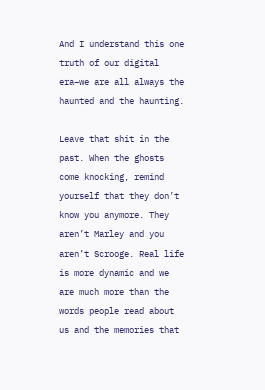And I understand this one truth of our digital era–we are all always the haunted and the haunting.

Leave that shit in the past. When the ghosts come knocking, remind yourself that they don’t know you anymore. They aren’t Marley and you aren’t Scrooge. Real life is more dynamic and we are much more than the words people read about us and the memories that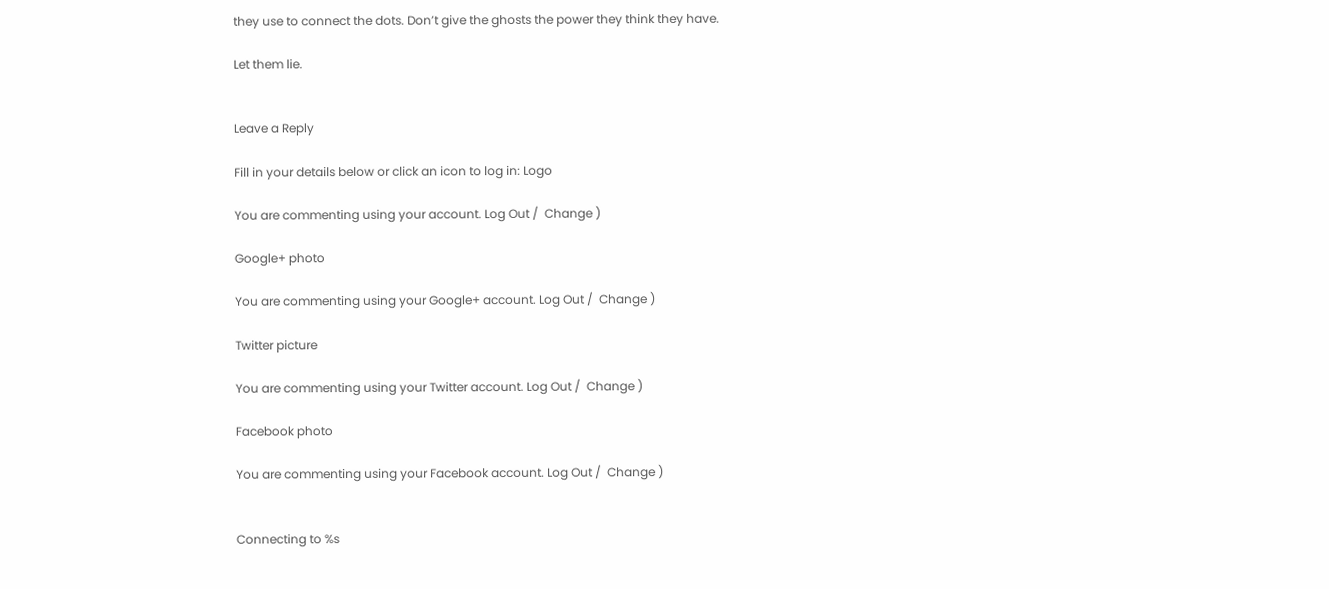they use to connect the dots. Don’t give the ghosts the power they think they have.

Let them lie.


Leave a Reply

Fill in your details below or click an icon to log in: Logo

You are commenting using your account. Log Out /  Change )

Google+ photo

You are commenting using your Google+ account. Log Out /  Change )

Twitter picture

You are commenting using your Twitter account. Log Out /  Change )

Facebook photo

You are commenting using your Facebook account. Log Out /  Change )


Connecting to %s